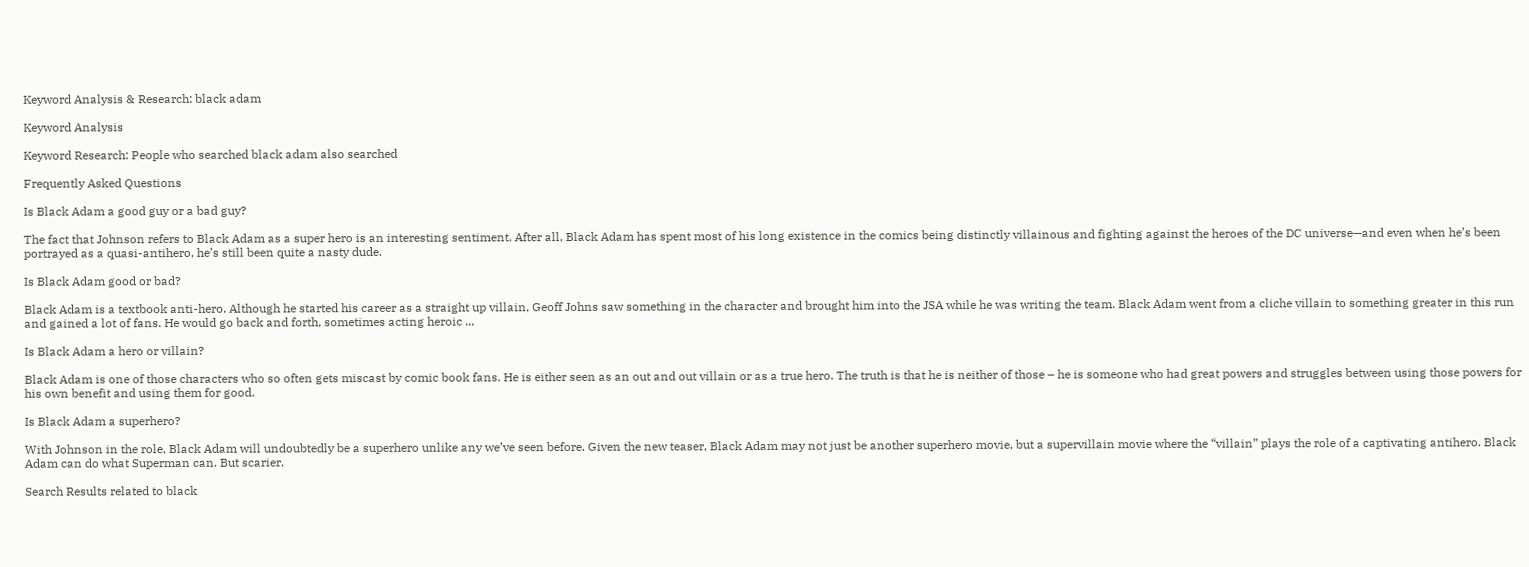Keyword Analysis & Research: black adam

Keyword Analysis

Keyword Research: People who searched black adam also searched

Frequently Asked Questions

Is Black Adam a good guy or a bad guy?

The fact that Johnson refers to Black Adam as a super hero is an interesting sentiment. After all, Black Adam has spent most of his long existence in the comics being distinctly villainous and fighting against the heroes of the DC universe—and even when he’s been portrayed as a quasi-antihero, he’s still been quite a nasty dude.

Is Black Adam good or bad?

Black Adam is a textbook anti-hero. Although he started his career as a straight up villain, Geoff Johns saw something in the character and brought him into the JSA while he was writing the team. Black Adam went from a cliche villain to something greater in this run and gained a lot of fans. He would go back and forth, sometimes acting heroic ...

Is Black Adam a hero or villain?

Black Adam is one of those characters who so often gets miscast by comic book fans. He is either seen as an out and out villain or as a true hero. The truth is that he is neither of those – he is someone who had great powers and struggles between using those powers for his own benefit and using them for good.

Is Black Adam a superhero?

With Johnson in the role, Black Adam will undoubtedly be a superhero unlike any we’ve seen before. Given the new teaser, Black Adam may not just be another superhero movie, but a supervillain movie where the “villain” plays the role of a captivating antihero. Black Adam can do what Superman can. But scarier.

Search Results related to black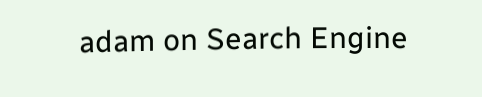adam on Search Engine